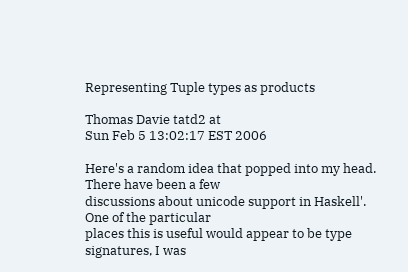Representing Tuple types as products

Thomas Davie tatd2 at
Sun Feb 5 13:02:17 EST 2006

Here's a random idea that popped into my head.  There have been a few
discussions about unicode support in Haskell'. One of the particular
places this is useful would appear to be type signatures, I was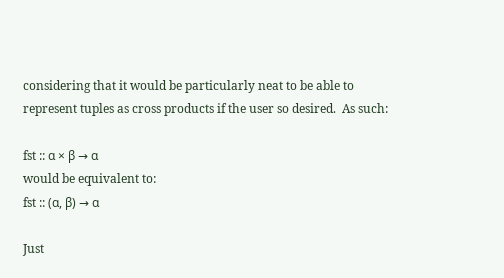considering that it would be particularly neat to be able to
represent tuples as cross products if the user so desired.  As such:

fst :: α × β → α
would be equivalent to:
fst :: (α, β) → α

Just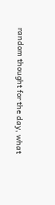random thought for the day, what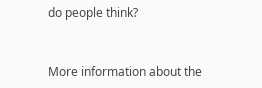do people think?


More information about the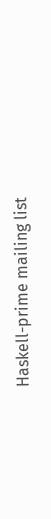Haskell-prime mailing list